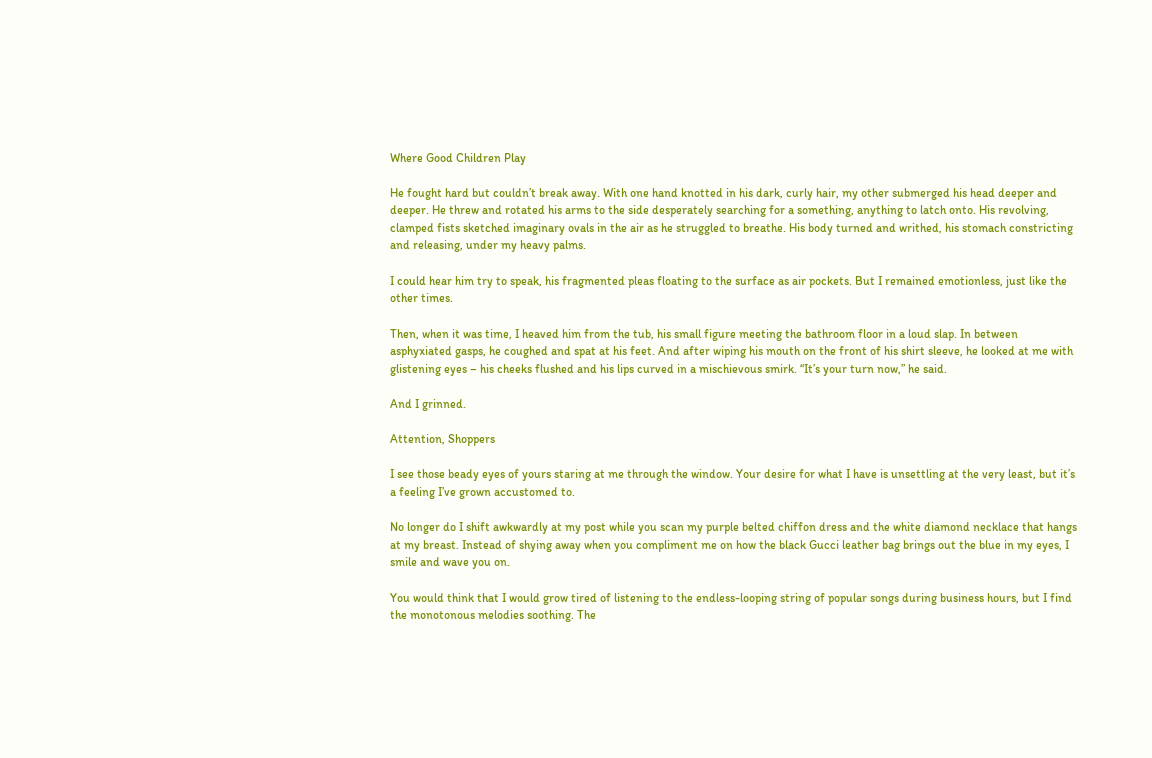Where Good Children Play

He fought hard but couldn’t break away. With one hand knotted in his dark, curly hair, my other submerged his head deeper and deeper. He threw and rotated his arms to the side desperately searching for a something, anything to latch onto. His revolving, clamped fists sketched imaginary ovals in the air as he struggled to breathe. His body turned and writhed, his stomach constricting and releasing, under my heavy palms.

I could hear him try to speak, his fragmented pleas floating to the surface as air pockets. But I remained emotionless, just like the other times.

Then, when it was time, I heaved him from the tub, his small figure meeting the bathroom floor in a loud slap. In between asphyxiated gasps, he coughed and spat at his feet. And after wiping his mouth on the front of his shirt sleeve, he looked at me with glistening eyes – his cheeks flushed and his lips curved in a mischievous smirk. “It’s your turn now,” he said.

And I grinned.

Attention, Shoppers

I see those beady eyes of yours staring at me through the window. Your desire for what I have is unsettling at the very least, but it’s a feeling I’ve grown accustomed to.

No longer do I shift awkwardly at my post while you scan my purple belted chiffon dress and the white diamond necklace that hangs at my breast. Instead of shying away when you compliment me on how the black Gucci leather bag brings out the blue in my eyes, I smile and wave you on.

You would think that I would grow tired of listening to the endless-looping string of popular songs during business hours, but I find the monotonous melodies soothing. The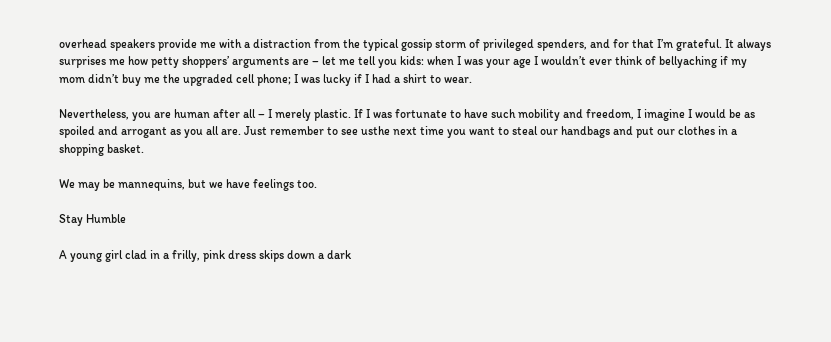overhead speakers provide me with a distraction from the typical gossip storm of privileged spenders, and for that I’m grateful. It always surprises me how petty shoppers’ arguments are – let me tell you kids: when I was your age I wouldn’t ever think of bellyaching if my mom didn’t buy me the upgraded cell phone; I was lucky if I had a shirt to wear.

Nevertheless, you are human after all – I merely plastic. If I was fortunate to have such mobility and freedom, I imagine I would be as spoiled and arrogant as you all are. Just remember to see usthe next time you want to steal our handbags and put our clothes in a shopping basket.

We may be mannequins, but we have feelings too.

Stay Humble

A young girl clad in a frilly, pink dress skips down a dark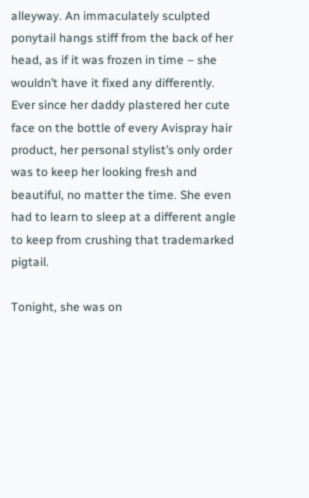alleyway. An immaculately sculpted ponytail hangs stiff from the back of her head, as if it was frozen in time – she wouldn’t have it fixed any differently. Ever since her daddy plastered her cute face on the bottle of every Avispray hair product, her personal stylist’s only order was to keep her looking fresh and beautiful, no matter the time. She even had to learn to sleep at a different angle to keep from crushing that trademarked pigtail.

Tonight, she was on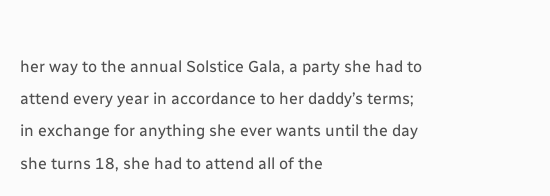her way to the annual Solstice Gala, a party she had to attend every year in accordance to her daddy’s terms; in exchange for anything she ever wants until the day she turns 18, she had to attend all of the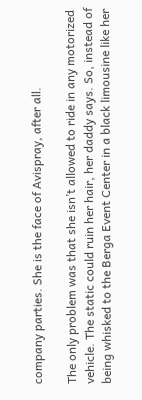company parties. She is the face of Avispray, after all.

The only problem was that she isn’t allowed to ride in any motorized vehicle. The static could ruin her hair, her daddy says. So, instead of being whisked to the Berga Event Center in a black limousine like her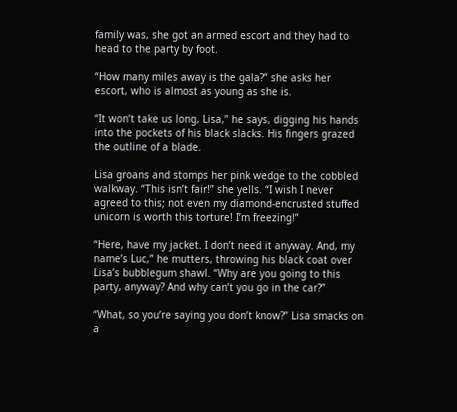family was, she got an armed escort and they had to head to the party by foot.

“How many miles away is the gala?” she asks her escort, who is almost as young as she is.

“It won’t take us long, Lisa,” he says, digging his hands into the pockets of his black slacks. His fingers grazed the outline of a blade.

Lisa groans and stomps her pink wedge to the cobbled walkway. “This isn’t fair!” she yells. “I wish I never agreed to this; not even my diamond-encrusted stuffed unicorn is worth this torture! I’m freezing!”

“Here, have my jacket. I don’t need it anyway. And, my name’s Luc,” he mutters, throwing his black coat over Lisa’s bubblegum shawl. “Why are you going to this party, anyway? And why can’t you go in the car?”

“What, so you’re saying you don’t know?” Lisa smacks on a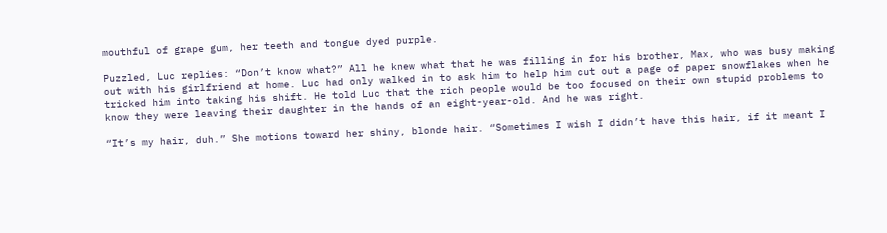mouthful of grape gum, her teeth and tongue dyed purple.

Puzzled, Luc replies: “Don’t know what?” All he knew what that he was filling in for his brother, Max, who was busy making out with his girlfriend at home. Luc had only walked in to ask him to help him cut out a page of paper snowflakes when he tricked him into taking his shift. He told Luc that the rich people would be too focused on their own stupid problems to know they were leaving their daughter in the hands of an eight-year-old. And he was right.

“It’s my hair, duh.” She motions toward her shiny, blonde hair. “Sometimes I wish I didn’t have this hair, if it meant I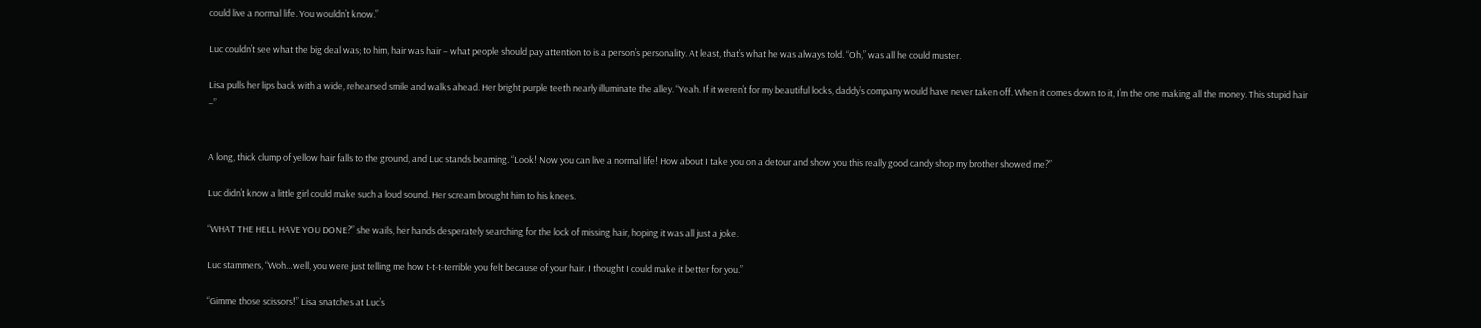could live a normal life. You wouldn’t know.”

Luc couldn’t see what the big deal was; to him, hair was hair – what people should pay attention to is a person’s personality. At least, that’s what he was always told. “Oh,” was all he could muster.

Lisa pulls her lips back with a wide, rehearsed smile and walks ahead. Her bright purple teeth nearly illuminate the alley. “Yeah. If it weren’t for my beautiful locks, daddy’s company would have never taken off. When it comes down to it, I’m the one making all the money. This stupid hair –”


A long, thick clump of yellow hair falls to the ground, and Luc stands beaming. “Look! Now you can live a normal life! How about I take you on a detour and show you this really good candy shop my brother showed me?”

Luc didn’t know a little girl could make such a loud sound. Her scream brought him to his knees.

“WHAT THE HELL HAVE YOU DONE?” she wails, her hands desperately searching for the lock of missing hair, hoping it was all just a joke.

Luc stammers, “Woh…well, you were just telling me how t-t-t-terrible you felt because of your hair. I thought I could make it better for you.”

“Gimme those scissors!” Lisa snatches at Luc’s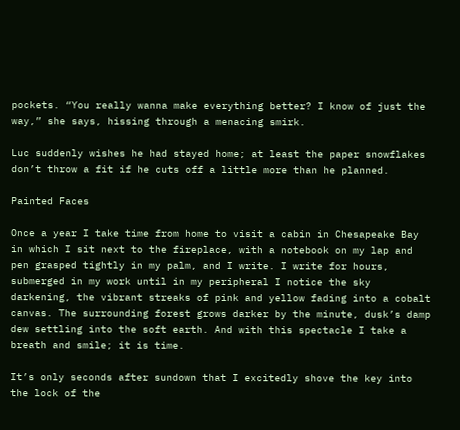pockets. “You really wanna make everything better? I know of just the way,” she says, hissing through a menacing smirk.

Luc suddenly wishes he had stayed home; at least the paper snowflakes don’t throw a fit if he cuts off a little more than he planned.

Painted Faces

Once a year I take time from home to visit a cabin in Chesapeake Bay in which I sit next to the fireplace, with a notebook on my lap and pen grasped tightly in my palm, and I write. I write for hours, submerged in my work until in my peripheral I notice the sky darkening, the vibrant streaks of pink and yellow fading into a cobalt canvas. The surrounding forest grows darker by the minute, dusk’s damp dew settling into the soft earth. And with this spectacle I take a breath and smile; it is time.

It’s only seconds after sundown that I excitedly shove the key into the lock of the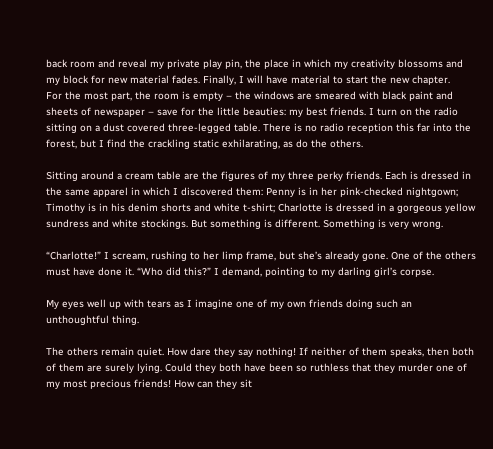back room and reveal my private play pin, the place in which my creativity blossoms and my block for new material fades. Finally, I will have material to start the new chapter.
For the most part, the room is empty – the windows are smeared with black paint and sheets of newspaper – save for the little beauties: my best friends. I turn on the radio sitting on a dust covered three-legged table. There is no radio reception this far into the forest, but I find the crackling static exhilarating, as do the others.

Sitting around a cream table are the figures of my three perky friends. Each is dressed in the same apparel in which I discovered them: Penny is in her pink-checked nightgown; Timothy is in his denim shorts and white t-shirt; Charlotte is dressed in a gorgeous yellow sundress and white stockings. But something is different. Something is very wrong.

“Charlotte!” I scream, rushing to her limp frame, but she’s already gone. One of the others must have done it. “Who did this?” I demand, pointing to my darling girl’s corpse.

My eyes well up with tears as I imagine one of my own friends doing such an unthoughtful thing.

The others remain quiet. How dare they say nothing! If neither of them speaks, then both of them are surely lying. Could they both have been so ruthless that they murder one of my most precious friends! How can they sit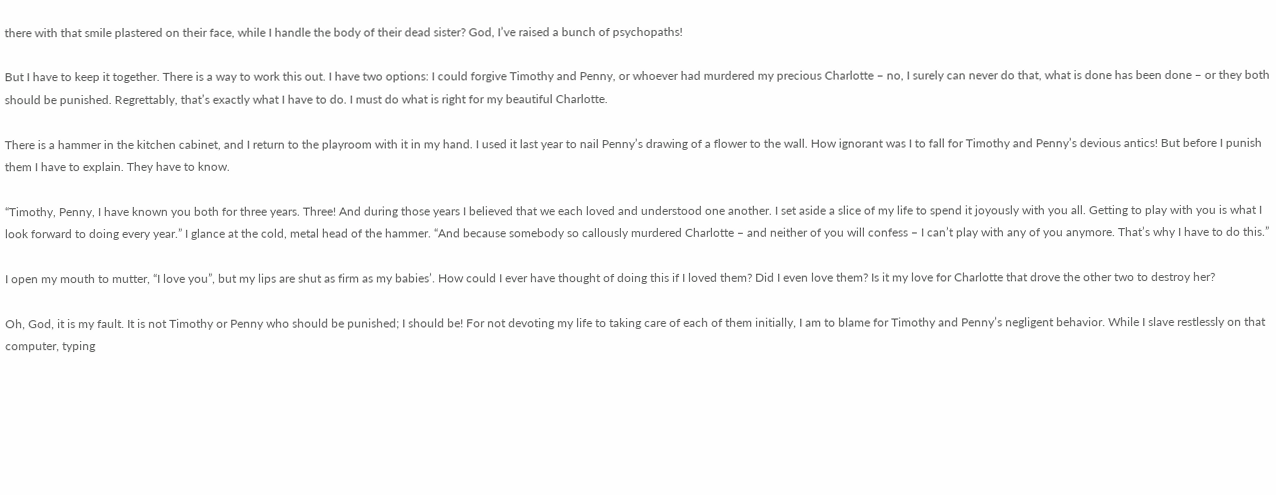there with that smile plastered on their face, while I handle the body of their dead sister? God, I’ve raised a bunch of psychopaths!

But I have to keep it together. There is a way to work this out. I have two options: I could forgive Timothy and Penny, or whoever had murdered my precious Charlotte – no, I surely can never do that, what is done has been done – or they both should be punished. Regrettably, that’s exactly what I have to do. I must do what is right for my beautiful Charlotte.

There is a hammer in the kitchen cabinet, and I return to the playroom with it in my hand. I used it last year to nail Penny’s drawing of a flower to the wall. How ignorant was I to fall for Timothy and Penny’s devious antics! But before I punish them I have to explain. They have to know.

“Timothy, Penny, I have known you both for three years. Three! And during those years I believed that we each loved and understood one another. I set aside a slice of my life to spend it joyously with you all. Getting to play with you is what I look forward to doing every year.” I glance at the cold, metal head of the hammer. “And because somebody so callously murdered Charlotte – and neither of you will confess – I can’t play with any of you anymore. That’s why I have to do this.”

I open my mouth to mutter, “I love you”, but my lips are shut as firm as my babies’. How could I ever have thought of doing this if I loved them? Did I even love them? Is it my love for Charlotte that drove the other two to destroy her?

Oh, God, it is my fault. It is not Timothy or Penny who should be punished; I should be! For not devoting my life to taking care of each of them initially, I am to blame for Timothy and Penny’s negligent behavior. While I slave restlessly on that computer, typing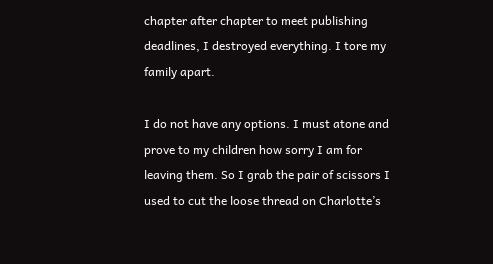chapter after chapter to meet publishing deadlines, I destroyed everything. I tore my family apart.

I do not have any options. I must atone and prove to my children how sorry I am for leaving them. So I grab the pair of scissors I used to cut the loose thread on Charlotte’s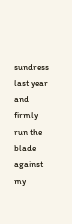sundress last year and firmly run the blade against my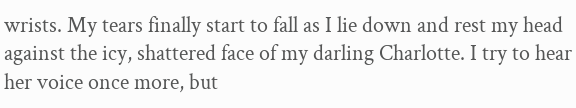wrists. My tears finally start to fall as I lie down and rest my head against the icy, shattered face of my darling Charlotte. I try to hear her voice once more, but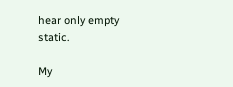hear only empty static.

My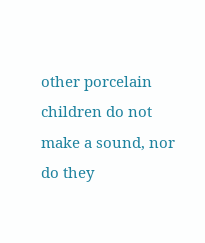other porcelain children do not make a sound, nor do they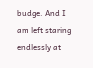budge. And I am left staring endlessly at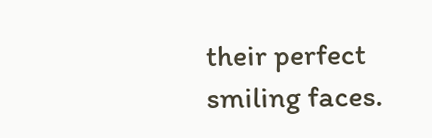their perfect smiling faces.